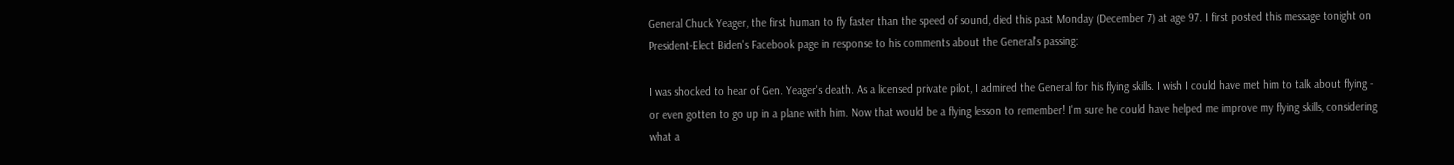General Chuck Yeager, the first human to fly faster than the speed of sound, died this past Monday (December 7) at age 97. I first posted this message tonight on President-Elect Biden's Facebook page in response to his comments about the General's passing:

I was shocked to hear of Gen. Yeager's death. As a licensed private pilot, I admired the General for his flying skills. I wish I could have met him to talk about flying - or even gotten to go up in a plane with him. Now that would be a flying lesson to remember! I'm sure he could have helped me improve my flying skills, considering what a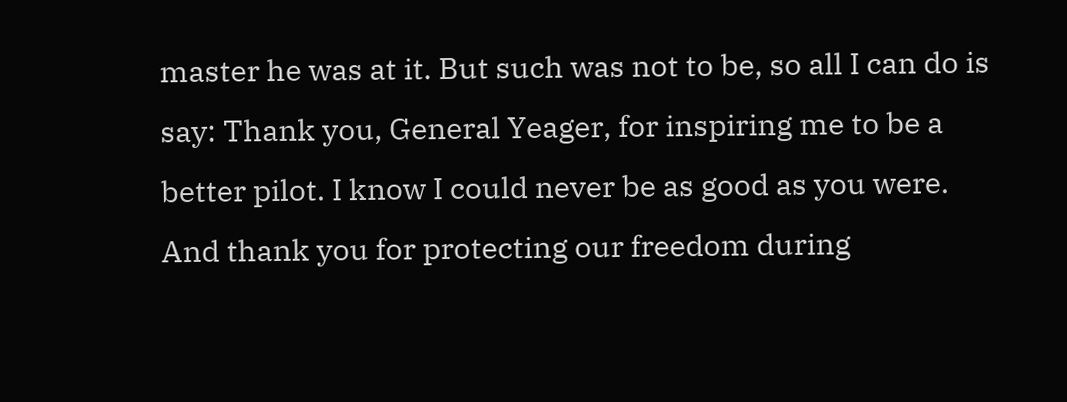master he was at it. But such was not to be, so all I can do is say: Thank you, General Yeager, for inspiring me to be a better pilot. I know I could never be as good as you were. And thank you for protecting our freedom during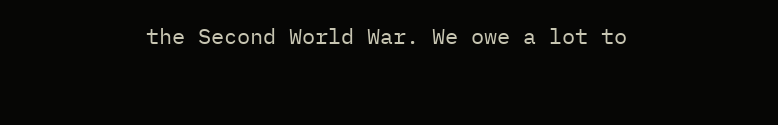the Second World War. We owe a lot to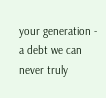your generation - a debt we can never truly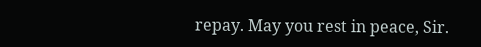repay. May you rest in peace, Sir.